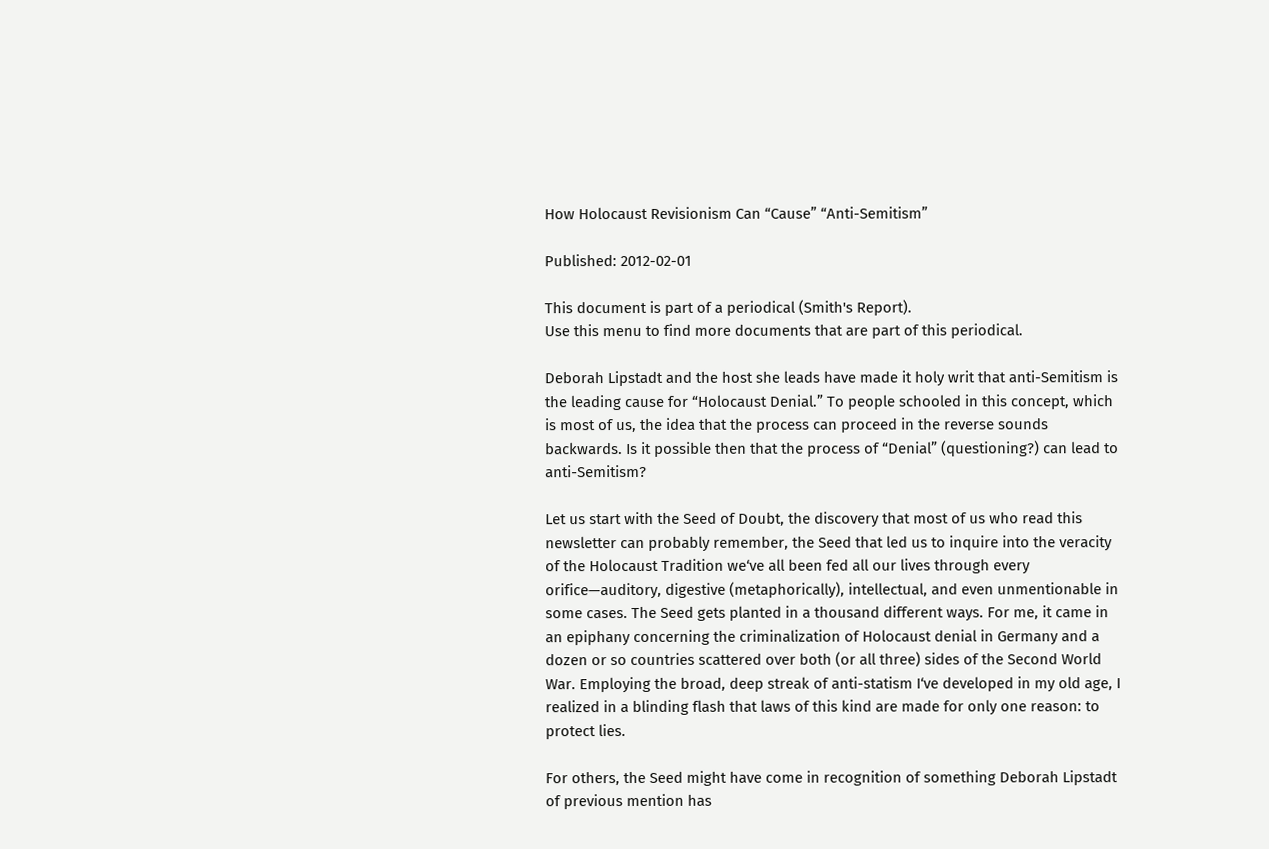How Holocaust Revisionism Can “Cause” “Anti-Semitism”

Published: 2012-02-01

This document is part of a periodical (Smith's Report).
Use this menu to find more documents that are part of this periodical.

Deborah Lipstadt and the host she leads have made it holy writ that anti-Semitism is the leading cause for “Holocaust Denial.” To people schooled in this concept, which is most of us, the idea that the process can proceed in the reverse sounds backwards. Is it possible then that the process of “Denial” (questioning?) can lead to anti-Semitism?

Let us start with the Seed of Doubt, the discovery that most of us who read this newsletter can probably remember, the Seed that led us to inquire into the veracity of the Holocaust Tradition we‘ve all been fed all our lives through every orifice—auditory, digestive (metaphorically), intellectual, and even unmentionable in some cases. The Seed gets planted in a thousand different ways. For me, it came in an epiphany concerning the criminalization of Holocaust denial in Germany and a dozen or so countries scattered over both (or all three) sides of the Second World War. Employing the broad, deep streak of anti-statism I‘ve developed in my old age, I realized in a blinding flash that laws of this kind are made for only one reason: to protect lies.

For others, the Seed might have come in recognition of something Deborah Lipstadt of previous mention has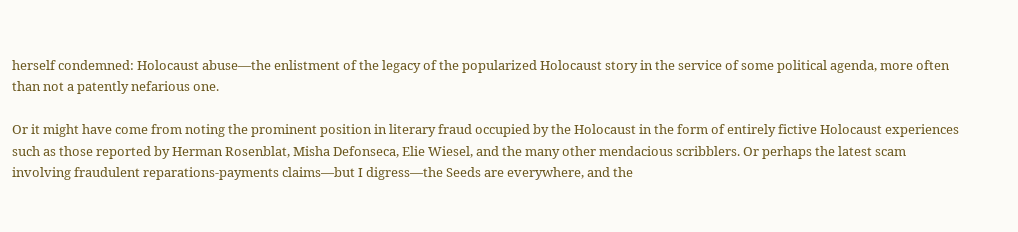herself condemned: Holocaust abuse—the enlistment of the legacy of the popularized Holocaust story in the service of some political agenda, more often than not a patently nefarious one.

Or it might have come from noting the prominent position in literary fraud occupied by the Holocaust in the form of entirely fictive Holocaust experiences such as those reported by Herman Rosenblat, Misha Defonseca, Elie Wiesel, and the many other mendacious scribblers. Or perhaps the latest scam involving fraudulent reparations-payments claims—but I digress—the Seeds are everywhere, and the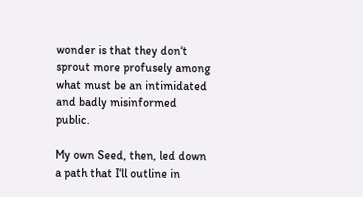wonder is that they don‘t sprout more profusely among what must be an intimidated and badly misinformed public.

My own Seed, then, led down a path that I‘ll outline in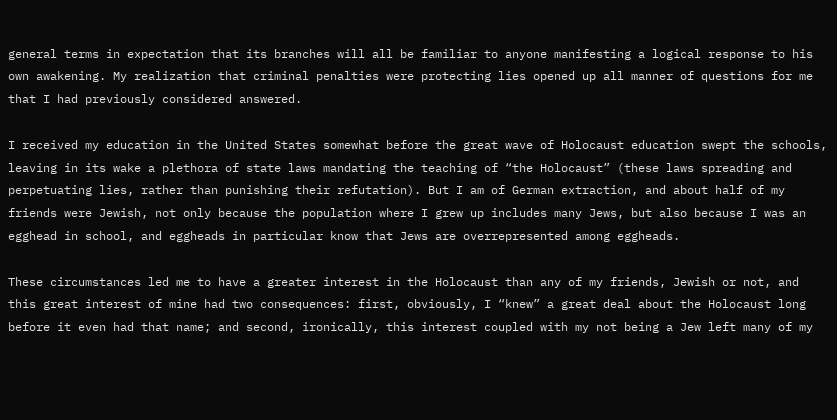general terms in expectation that its branches will all be familiar to anyone manifesting a logical response to his own awakening. My realization that criminal penalties were protecting lies opened up all manner of questions for me that I had previously considered answered.

I received my education in the United States somewhat before the great wave of Holocaust education swept the schools, leaving in its wake a plethora of state laws mandating the teaching of “the Holocaust” (these laws spreading and perpetuating lies, rather than punishing their refutation). But I am of German extraction, and about half of my friends were Jewish, not only because the population where I grew up includes many Jews, but also because I was an egghead in school, and eggheads in particular know that Jews are overrepresented among eggheads.

These circumstances led me to have a greater interest in the Holocaust than any of my friends, Jewish or not, and this great interest of mine had two consequences: first, obviously, I “knew” a great deal about the Holocaust long before it even had that name; and second, ironically, this interest coupled with my not being a Jew left many of my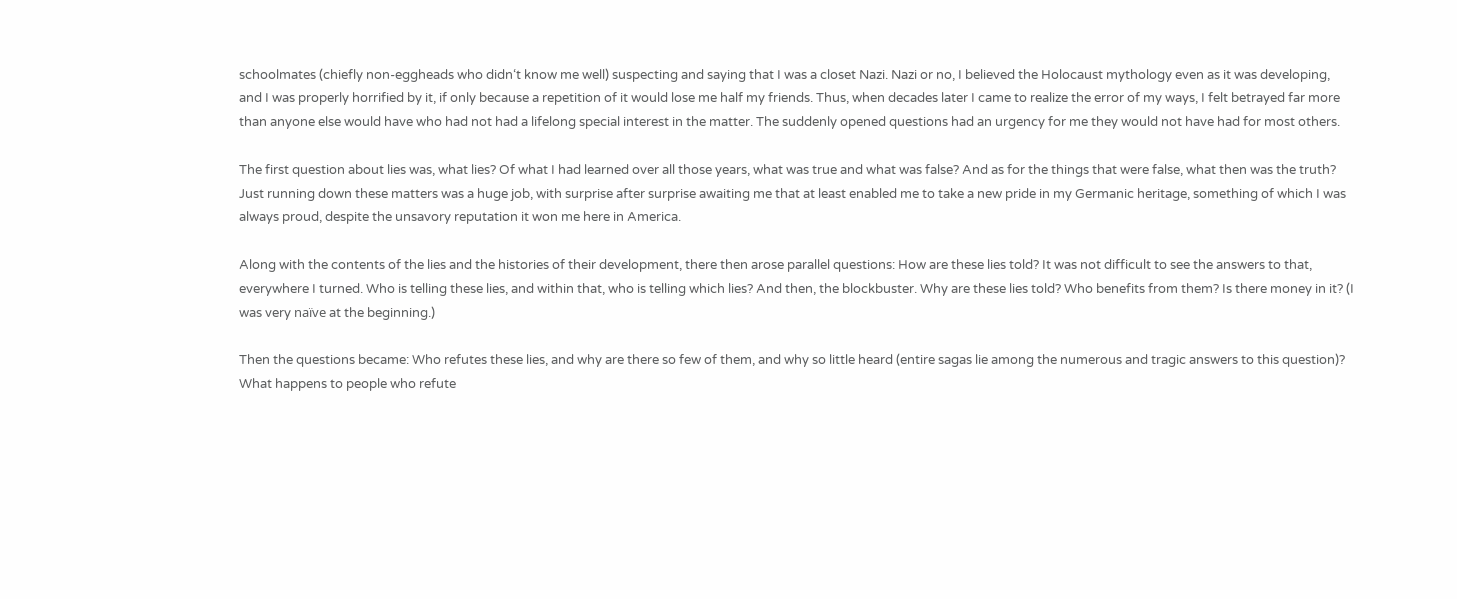schoolmates (chiefly non-eggheads who didn‘t know me well) suspecting and saying that I was a closet Nazi. Nazi or no, I believed the Holocaust mythology even as it was developing, and I was properly horrified by it, if only because a repetition of it would lose me half my friends. Thus, when decades later I came to realize the error of my ways, I felt betrayed far more than anyone else would have who had not had a lifelong special interest in the matter. The suddenly opened questions had an urgency for me they would not have had for most others.

The first question about lies was, what lies? Of what I had learned over all those years, what was true and what was false? And as for the things that were false, what then was the truth? Just running down these matters was a huge job, with surprise after surprise awaiting me that at least enabled me to take a new pride in my Germanic heritage, something of which I was always proud, despite the unsavory reputation it won me here in America.

Along with the contents of the lies and the histories of their development, there then arose parallel questions: How are these lies told? It was not difficult to see the answers to that, everywhere I turned. Who is telling these lies, and within that, who is telling which lies? And then, the blockbuster. Why are these lies told? Who benefits from them? Is there money in it? (I was very naïve at the beginning.)

Then the questions became: Who refutes these lies, and why are there so few of them, and why so little heard (entire sagas lie among the numerous and tragic answers to this question)? What happens to people who refute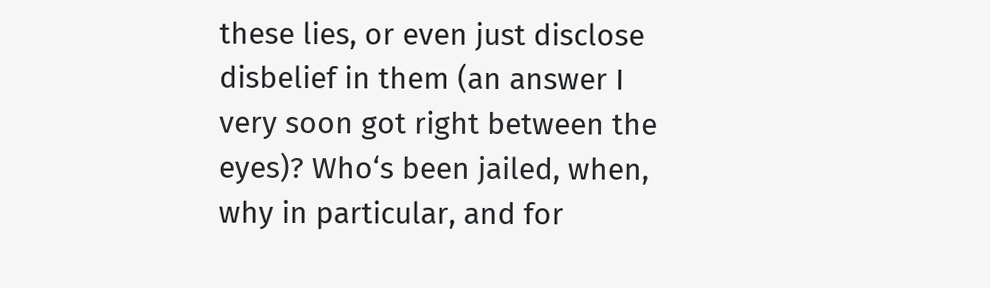these lies, or even just disclose disbelief in them (an answer I very soon got right between the eyes)? Who‘s been jailed, when, why in particular, and for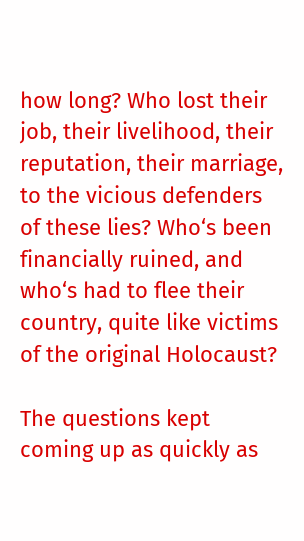how long? Who lost their job, their livelihood, their reputation, their marriage, to the vicious defenders of these lies? Who‘s been financially ruined, and who‘s had to flee their country, quite like victims of the original Holocaust?

The questions kept coming up as quickly as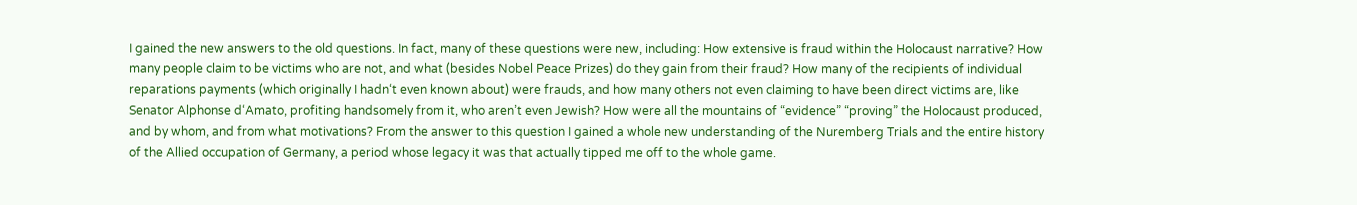I gained the new answers to the old questions. In fact, many of these questions were new, including: How extensive is fraud within the Holocaust narrative? How many people claim to be victims who are not, and what (besides Nobel Peace Prizes) do they gain from their fraud? How many of the recipients of individual reparations payments (which originally I hadn‘t even known about) were frauds, and how many others not even claiming to have been direct victims are, like Senator Alphonse d‘Amato, profiting handsomely from it, who aren’t even Jewish? How were all the mountains of “evidence” “proving” the Holocaust produced, and by whom, and from what motivations? From the answer to this question I gained a whole new understanding of the Nuremberg Trials and the entire history of the Allied occupation of Germany, a period whose legacy it was that actually tipped me off to the whole game.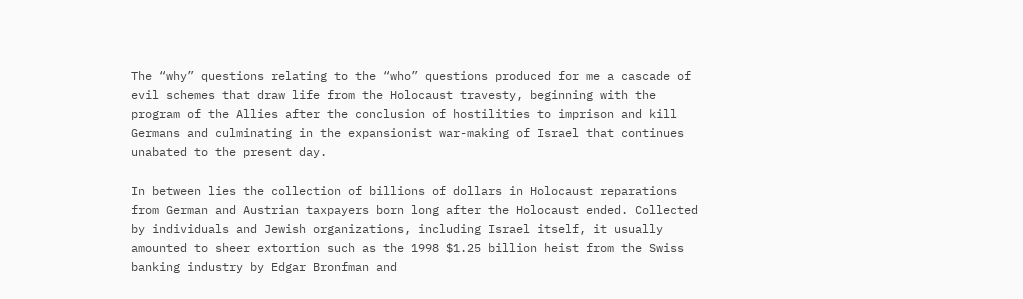The “why” questions relating to the “who” questions produced for me a cascade of evil schemes that draw life from the Holocaust travesty, beginning with the program of the Allies after the conclusion of hostilities to imprison and kill Germans and culminating in the expansionist war-making of Israel that continues unabated to the present day.

In between lies the collection of billions of dollars in Holocaust reparations from German and Austrian taxpayers born long after the Holocaust ended. Collected by individuals and Jewish organizations, including Israel itself, it usually amounted to sheer extortion such as the 1998 $1.25 billion heist from the Swiss banking industry by Edgar Bronfman and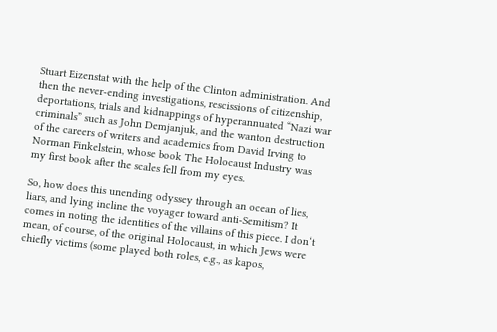Stuart Eizenstat with the help of the Clinton administration. And then the never-ending investigations, rescissions of citizenship, deportations, trials and kidnappings of hyperannuated “Nazi war criminals” such as John Demjanjuk, and the wanton destruction of the careers of writers and academics from David Irving to Norman Finkelstein, whose book The Holocaust Industry was my first book after the scales fell from my eyes.

So, how does this unending odyssey through an ocean of lies, liars, and lying incline the voyager toward anti-Semitism? It comes in noting the identities of the villains of this piece. I don‘t mean, of course, of the original Holocaust, in which Jews were chiefly victims (some played both roles, e.g., as kapos,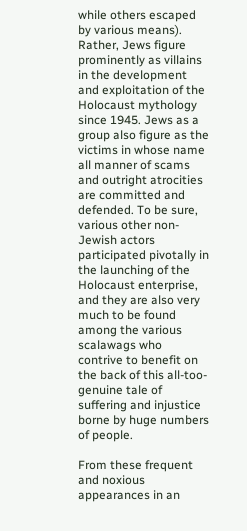while others escaped by various means). Rather, Jews figure prominently as villains in the development and exploitation of the Holocaust mythology since 1945. Jews as a group also figure as the victims in whose name all manner of scams and outright atrocities are committed and defended. To be sure, various other non-Jewish actors participated pivotally in the launching of the Holocaust enterprise, and they are also very much to be found among the various scalawags who contrive to benefit on the back of this all-too-genuine tale of suffering and injustice borne by huge numbers of people.

From these frequent and noxious appearances in an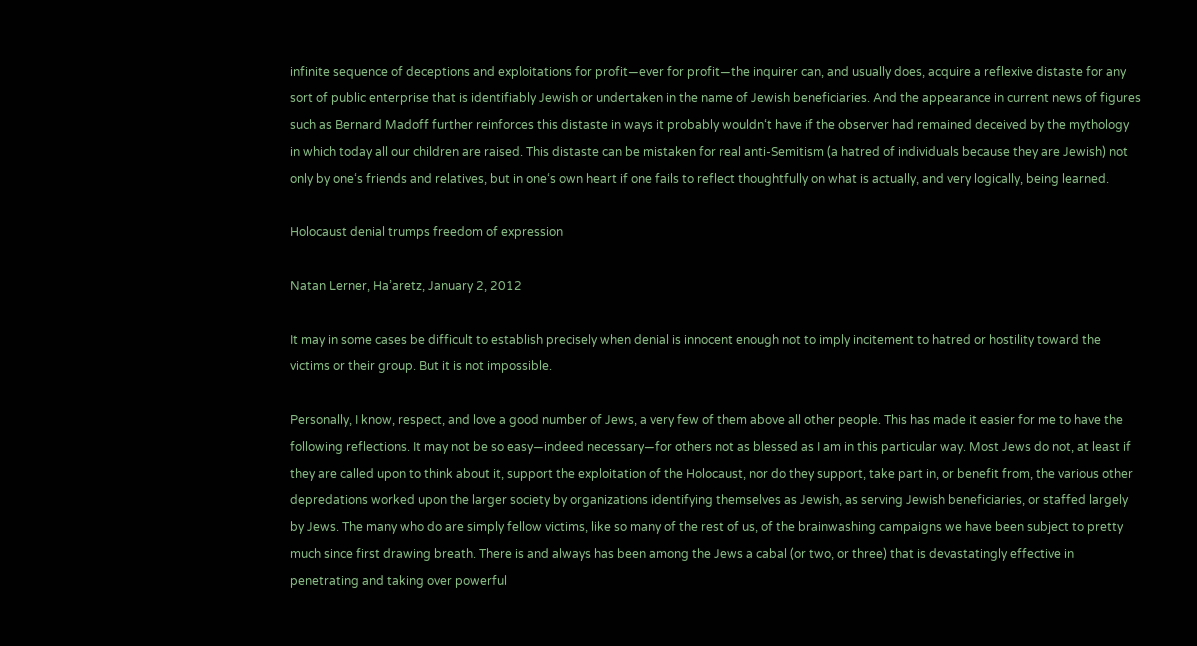infinite sequence of deceptions and exploitations for profit—ever for profit—the inquirer can, and usually does, acquire a reflexive distaste for any sort of public enterprise that is identifiably Jewish or undertaken in the name of Jewish beneficiaries. And the appearance in current news of figures such as Bernard Madoff further reinforces this distaste in ways it probably wouldn‘t have if the observer had remained deceived by the mythology in which today all our children are raised. This distaste can be mistaken for real anti-Semitism (a hatred of individuals because they are Jewish) not only by one‘s friends and relatives, but in one‘s own heart if one fails to reflect thoughtfully on what is actually, and very logically, being learned.

Holocaust denial trumps freedom of expression

Natan Lerner, Ha’aretz, January 2, 2012

It may in some cases be difficult to establish precisely when denial is innocent enough not to imply incitement to hatred or hostility toward the victims or their group. But it is not impossible.

Personally, I know, respect, and love a good number of Jews, a very few of them above all other people. This has made it easier for me to have the following reflections. It may not be so easy—indeed necessary—for others not as blessed as I am in this particular way. Most Jews do not, at least if they are called upon to think about it, support the exploitation of the Holocaust, nor do they support, take part in, or benefit from, the various other depredations worked upon the larger society by organizations identifying themselves as Jewish, as serving Jewish beneficiaries, or staffed largely by Jews. The many who do are simply fellow victims, like so many of the rest of us, of the brainwashing campaigns we have been subject to pretty much since first drawing breath. There is and always has been among the Jews a cabal (or two, or three) that is devastatingly effective in penetrating and taking over powerful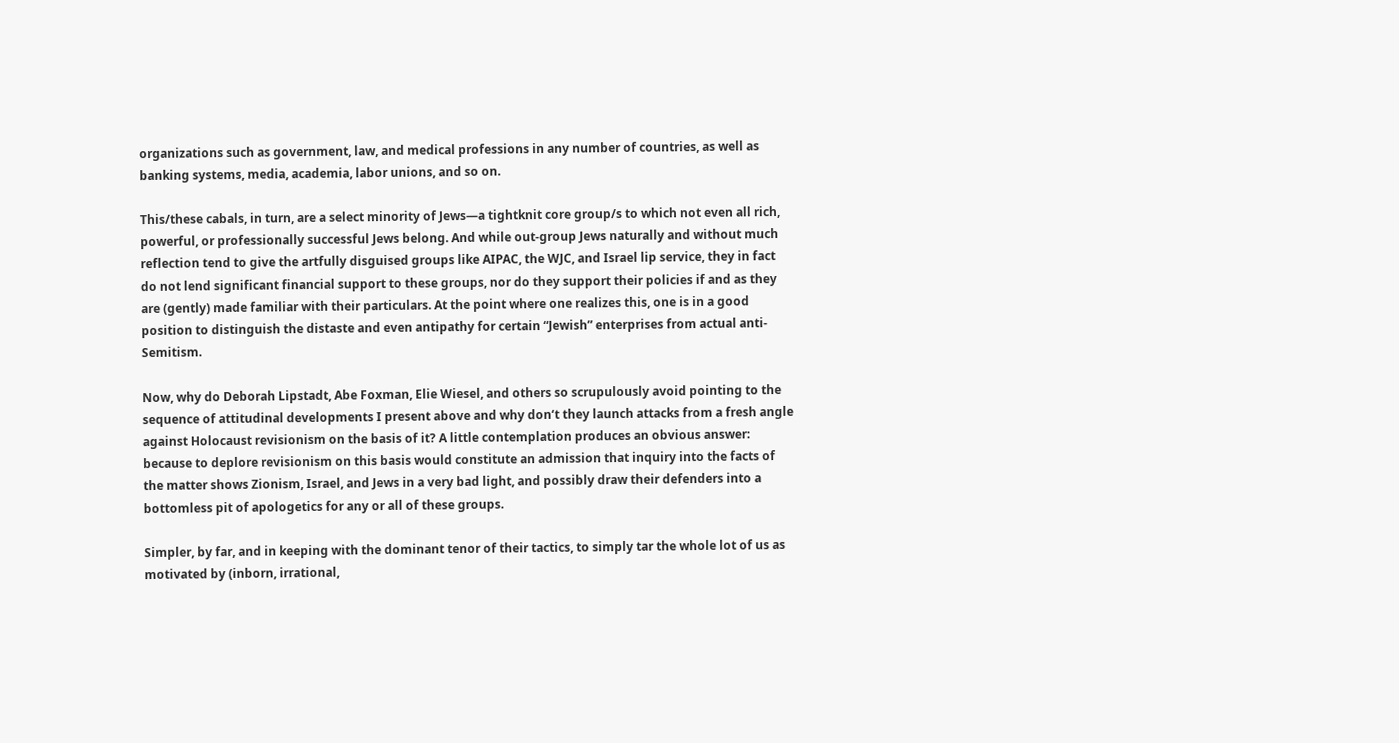organizations such as government, law, and medical professions in any number of countries, as well as banking systems, media, academia, labor unions, and so on.

This/these cabals, in turn, are a select minority of Jews—a tightknit core group/s to which not even all rich, powerful, or professionally successful Jews belong. And while out-group Jews naturally and without much reflection tend to give the artfully disguised groups like AIPAC, the WJC, and Israel lip service, they in fact do not lend significant financial support to these groups, nor do they support their policies if and as they are (gently) made familiar with their particulars. At the point where one realizes this, one is in a good position to distinguish the distaste and even antipathy for certain “Jewish” enterprises from actual anti-Semitism.

Now, why do Deborah Lipstadt, Abe Foxman, Elie Wiesel, and others so scrupulously avoid pointing to the sequence of attitudinal developments I present above and why don‘t they launch attacks from a fresh angle against Holocaust revisionism on the basis of it? A little contemplation produces an obvious answer: because to deplore revisionism on this basis would constitute an admission that inquiry into the facts of the matter shows Zionism, Israel, and Jews in a very bad light, and possibly draw their defenders into a bottomless pit of apologetics for any or all of these groups.

Simpler, by far, and in keeping with the dominant tenor of their tactics, to simply tar the whole lot of us as motivated by (inborn, irrational,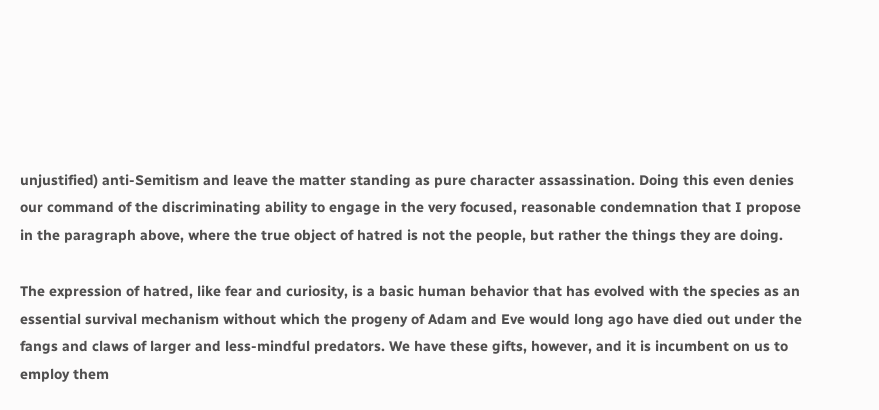unjustified) anti-Semitism and leave the matter standing as pure character assassination. Doing this even denies our command of the discriminating ability to engage in the very focused, reasonable condemnation that I propose in the paragraph above, where the true object of hatred is not the people, but rather the things they are doing.

The expression of hatred, like fear and curiosity, is a basic human behavior that has evolved with the species as an essential survival mechanism without which the progeny of Adam and Eve would long ago have died out under the fangs and claws of larger and less-mindful predators. We have these gifts, however, and it is incumbent on us to employ them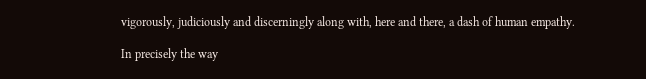vigorously, judiciously and discerningly along with, here and there, a dash of human empathy.

In precisely the way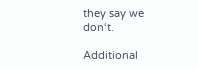they say we don‘t.

Additional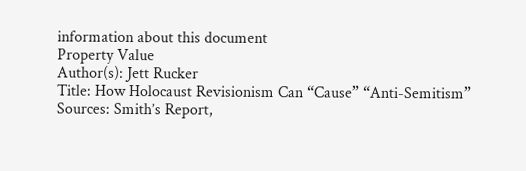information about this document
Property Value
Author(s): Jett Rucker
Title: How Holocaust Revisionism Can “Cause” “Anti-Semitism”
Sources: Smith’s Report,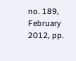no. 189, February 2012, pp.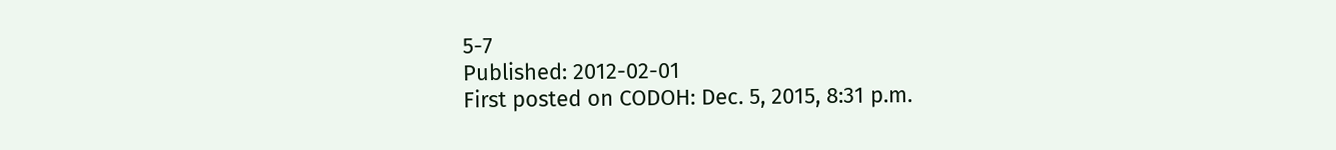5-7
Published: 2012-02-01
First posted on CODOH: Dec. 5, 2015, 8:31 p.m.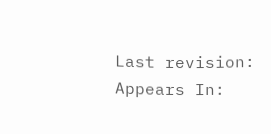Last revision:
Appears In: